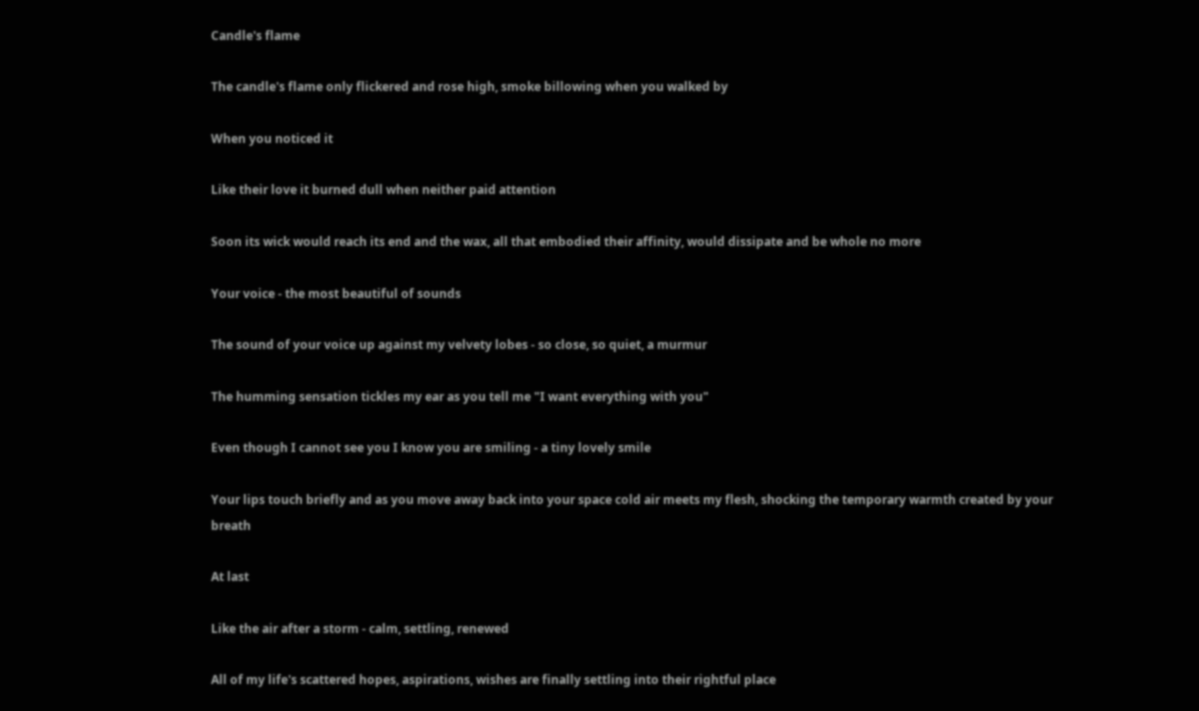Candle's flame

The candle's flame only flickered and rose high, smoke billowing when you walked by

When you noticed it

Like their love it burned dull when neither paid attention

Soon its wick would reach its end and the wax, all that embodied their affinity, would dissipate and be whole no more

Your voice - the most beautiful of sounds

The sound of your voice up against my velvety lobes - so close, so quiet, a murmur

The humming sensation tickles my ear as you tell me "I want everything with you"

Even though I cannot see you I know you are smiling - a tiny lovely smile

Your lips touch briefly and as you move away back into your space cold air meets my flesh, shocking the temporary warmth created by your breath

At last

Like the air after a storm - calm, settling, renewed

All of my life's scattered hopes, aspirations, wishes are finally settling into their rightful place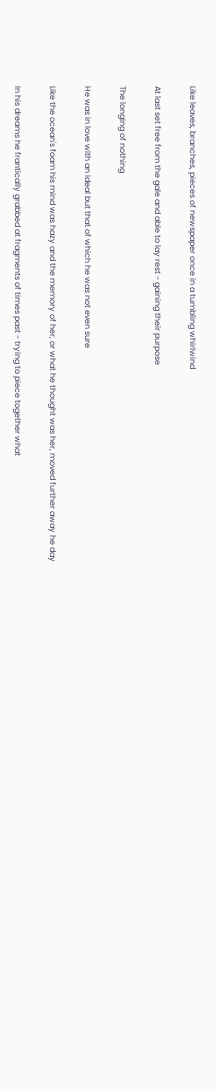Like leaves, branches, pieces of newspaper once in a tumbling whirlwind

At last set free from the gale and able to lay rest - gaining their purpose

The longing of nothing

He was in love with an ideal but that of which he was not even sure

Like the ocean's foam his mind was hazy and the memory of her, or what he thought was her, moved further away he day

In his dreams he frantically grabbed at fragments of times past - trying to piece together what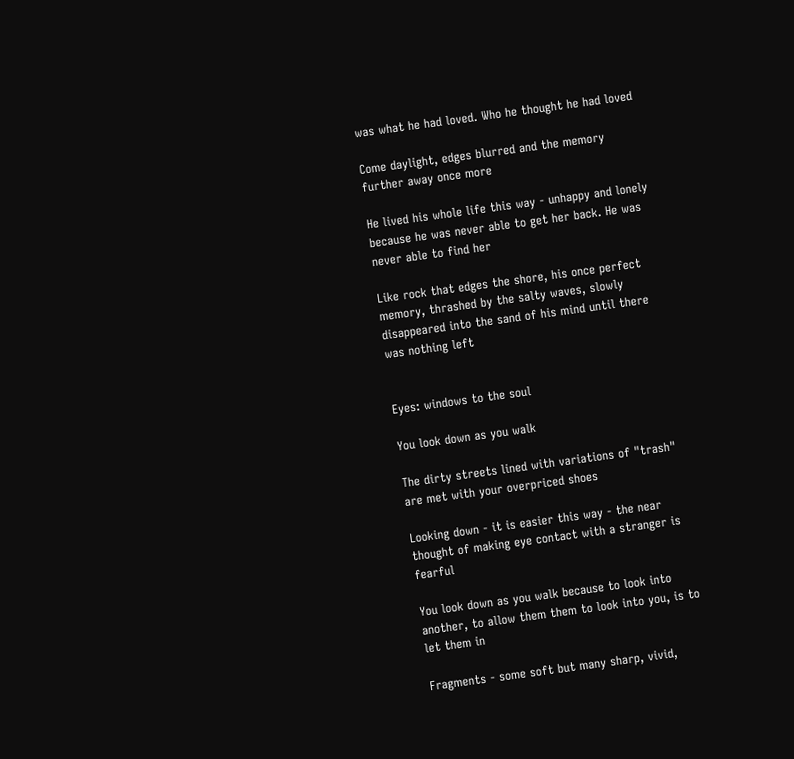was what he had loved. Who he thought he had loved

Come daylight, edges blurred and the memory further away once more

He lived his whole life this way - unhappy and lonely because he was never able to get her back. He was never able to find her

Like rock that edges the shore, his once perfect memory, thrashed by the salty waves, slowly disappeared into the sand of his mind until there was nothing left


Eyes: windows to the soul

You look down as you walk

The dirty streets lined with variations of "trash" are met with your overpriced shoes

Looking down - it is easier this way - the near thought of making eye contact with a stranger is fearful

You look down as you walk because to look into another, to allow them them to look into you, is to let them in

Fragments - some soft but many sharp, vivid,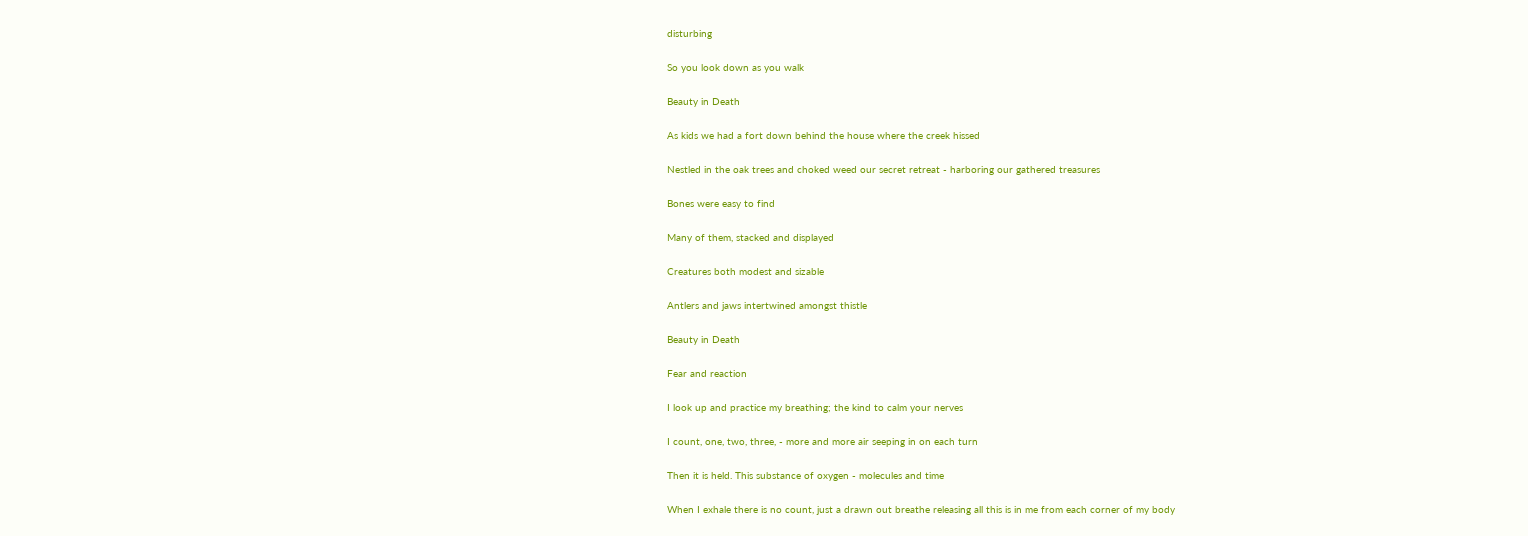disturbing

So you look down as you walk

Beauty in Death

As kids we had a fort down behind the house where the creek hissed

Nestled in the oak trees and choked weed our secret retreat - harboring our gathered treasures

Bones were easy to find

Many of them, stacked and displayed

Creatures both modest and sizable

Antlers and jaws intertwined amongst thistle

Beauty in Death

Fear and reaction

I look up and practice my breathing; the kind to calm your nerves

I count, one, two, three, - more and more air seeping in on each turn

Then it is held. This substance of oxygen - molecules and time

When I exhale there is no count, just a drawn out breathe releasing all this is in me from each corner of my body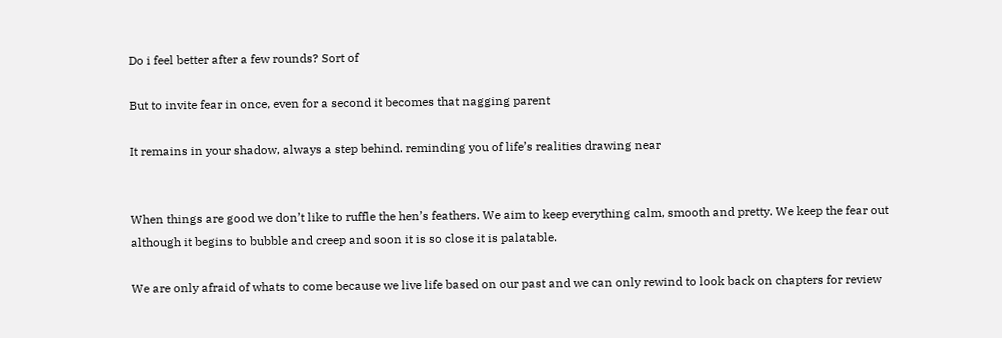Do i feel better after a few rounds? Sort of

But to invite fear in once, even for a second it becomes that nagging parent

It remains in your shadow, always a step behind. reminding you of life’s realities drawing near


When things are good we don’t like to ruffle the hen’s feathers. We aim to keep everything calm, smooth and pretty. We keep the fear out although it begins to bubble and creep and soon it is so close it is palatable.

We are only afraid of whats to come because we live life based on our past and we can only rewind to look back on chapters for review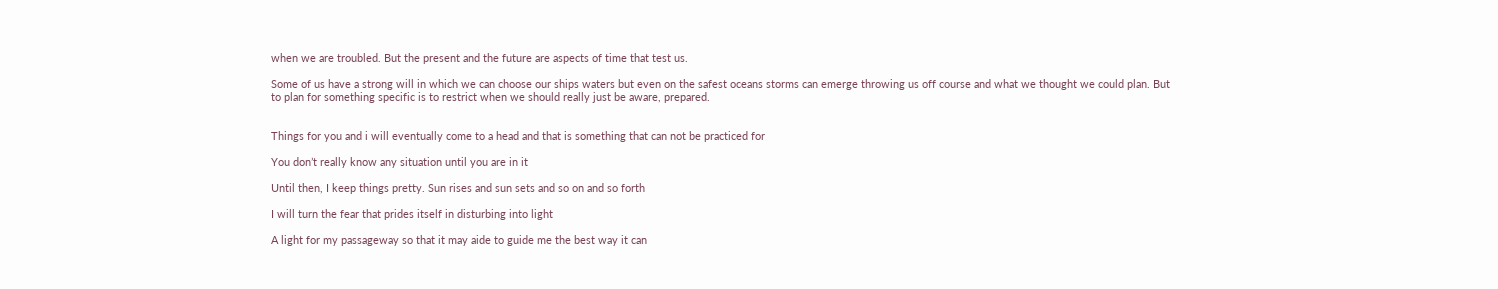when we are troubled. But the present and the future are aspects of time that test us.

Some of us have a strong will in which we can choose our ships waters but even on the safest oceans storms can emerge throwing us off course and what we thought we could plan. But to plan for something specific is to restrict when we should really just be aware, prepared.


Things for you and i will eventually come to a head and that is something that can not be practiced for

You don’t really know any situation until you are in it

Until then, I keep things pretty. Sun rises and sun sets and so on and so forth

I will turn the fear that prides itself in disturbing into light

A light for my passageway so that it may aide to guide me the best way it can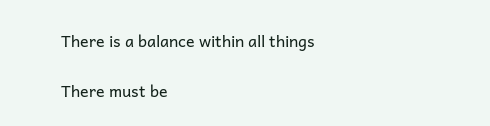There is a balance within all things

There must be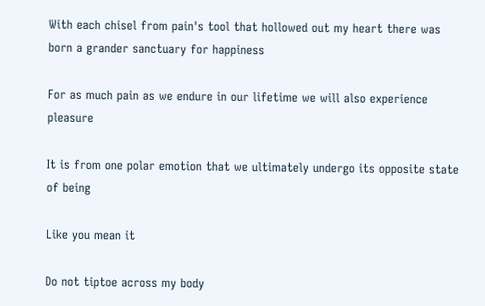With each chisel from pain's tool that hollowed out my heart there was born a grander sanctuary for happiness

For as much pain as we endure in our lifetime we will also experience pleasure

It is from one polar emotion that we ultimately undergo its opposite state of being

Like you mean it

Do not tiptoe across my body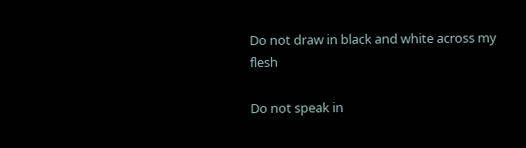Do not draw in black and white across my flesh

Do not speak in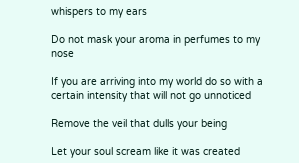whispers to my ears

Do not mask your aroma in perfumes to my nose

If you are arriving into my world do so with a certain intensity that will not go unnoticed

Remove the veil that dulls your being

Let your soul scream like it was created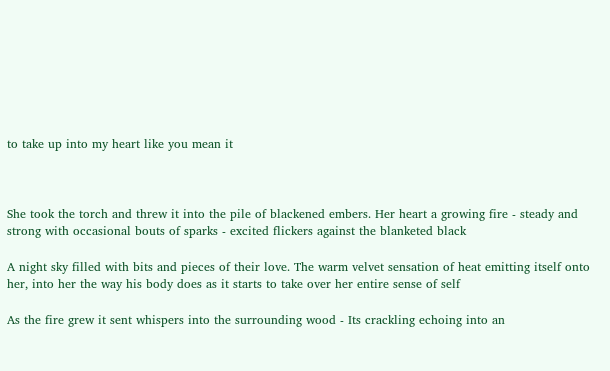to take up into my heart like you mean it



She took the torch and threw it into the pile of blackened embers. Her heart a growing fire - steady and strong with occasional bouts of sparks - excited flickers against the blanketed black

A night sky filled with bits and pieces of their love. The warm velvet sensation of heat emitting itself onto her, into her the way his body does as it starts to take over her entire sense of self

As the fire grew it sent whispers into the surrounding wood - Its crackling echoing into an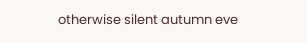otherwise silent autumn eve